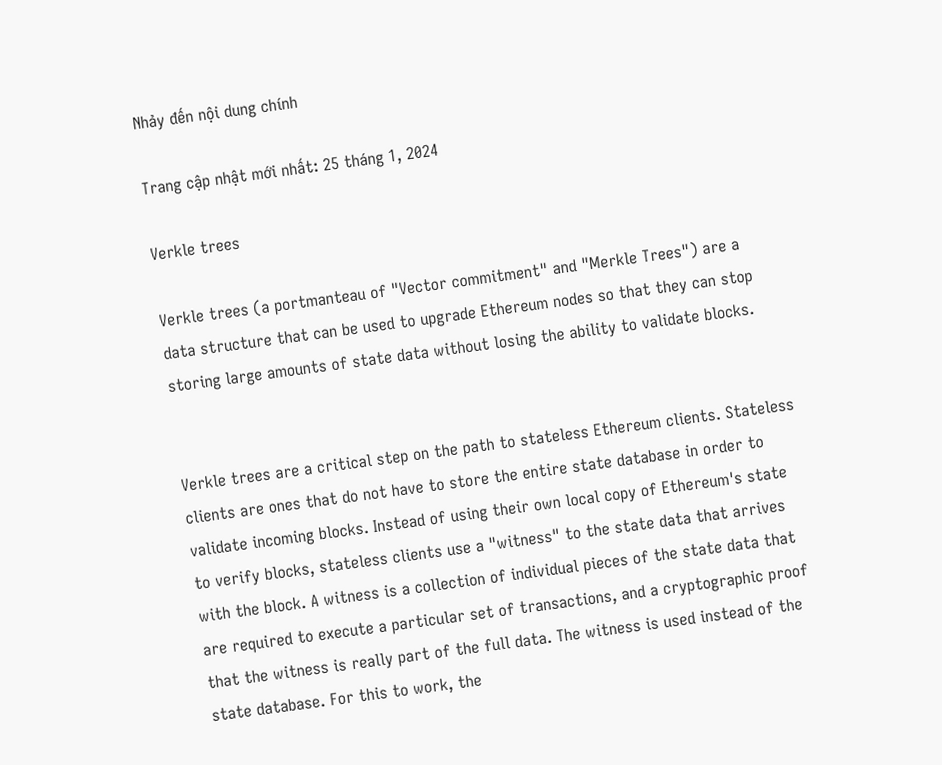Nhảy đến nội dung chính

Trang cập nhật mới nhất: 25 tháng 1, 2024

Verkle trees

Verkle trees (a portmanteau of "Vector commitment" and "Merkle Trees") are a data structure that can be used to upgrade Ethereum nodes so that they can stop storing large amounts of state data without losing the ability to validate blocks.


Verkle trees are a critical step on the path to stateless Ethereum clients. Stateless clients are ones that do not have to store the entire state database in order to validate incoming blocks. Instead of using their own local copy of Ethereum's state to verify blocks, stateless clients use a "witness" to the state data that arrives with the block. A witness is a collection of individual pieces of the state data that are required to execute a particular set of transactions, and a cryptographic proof that the witness is really part of the full data. The witness is used instead of the state database. For this to work, the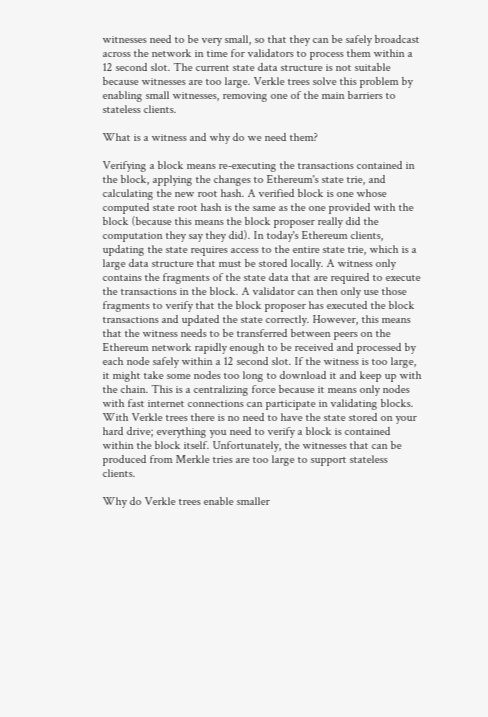witnesses need to be very small, so that they can be safely broadcast across the network in time for validators to process them within a 12 second slot. The current state data structure is not suitable because witnesses are too large. Verkle trees solve this problem by enabling small witnesses, removing one of the main barriers to stateless clients.

What is a witness and why do we need them?

Verifying a block means re-executing the transactions contained in the block, applying the changes to Ethereum's state trie, and calculating the new root hash. A verified block is one whose computed state root hash is the same as the one provided with the block (because this means the block proposer really did the computation they say they did). In today's Ethereum clients, updating the state requires access to the entire state trie, which is a large data structure that must be stored locally. A witness only contains the fragments of the state data that are required to execute the transactions in the block. A validator can then only use those fragments to verify that the block proposer has executed the block transactions and updated the state correctly. However, this means that the witness needs to be transferred between peers on the Ethereum network rapidly enough to be received and processed by each node safely within a 12 second slot. If the witness is too large, it might take some nodes too long to download it and keep up with the chain. This is a centralizing force because it means only nodes with fast internet connections can participate in validating blocks. With Verkle trees there is no need to have the state stored on your hard drive; everything you need to verify a block is contained within the block itself. Unfortunately, the witnesses that can be produced from Merkle tries are too large to support stateless clients.

Why do Verkle trees enable smaller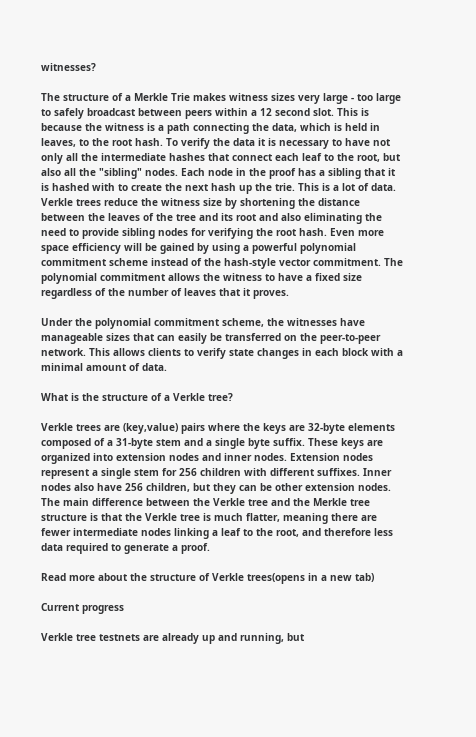witnesses?

The structure of a Merkle Trie makes witness sizes very large - too large to safely broadcast between peers within a 12 second slot. This is because the witness is a path connecting the data, which is held in leaves, to the root hash. To verify the data it is necessary to have not only all the intermediate hashes that connect each leaf to the root, but also all the "sibling" nodes. Each node in the proof has a sibling that it is hashed with to create the next hash up the trie. This is a lot of data. Verkle trees reduce the witness size by shortening the distance between the leaves of the tree and its root and also eliminating the need to provide sibling nodes for verifying the root hash. Even more space efficiency will be gained by using a powerful polynomial commitment scheme instead of the hash-style vector commitment. The polynomial commitment allows the witness to have a fixed size regardless of the number of leaves that it proves.

Under the polynomial commitment scheme, the witnesses have manageable sizes that can easily be transferred on the peer-to-peer network. This allows clients to verify state changes in each block with a minimal amount of data.

What is the structure of a Verkle tree?

Verkle trees are (key,value) pairs where the keys are 32-byte elements composed of a 31-byte stem and a single byte suffix. These keys are organized into extension nodes and inner nodes. Extension nodes represent a single stem for 256 children with different suffixes. Inner nodes also have 256 children, but they can be other extension nodes. The main difference between the Verkle tree and the Merkle tree structure is that the Verkle tree is much flatter, meaning there are fewer intermediate nodes linking a leaf to the root, and therefore less data required to generate a proof.

Read more about the structure of Verkle trees(opens in a new tab)

Current progress

Verkle tree testnets are already up and running, but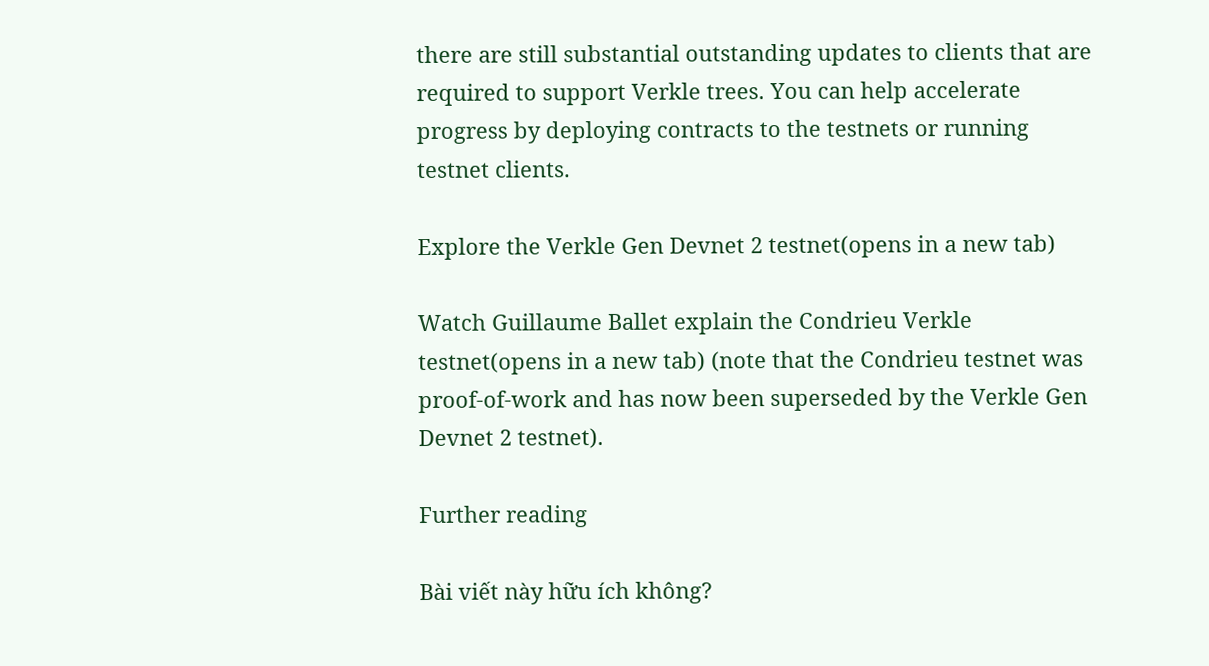there are still substantial outstanding updates to clients that are required to support Verkle trees. You can help accelerate progress by deploying contracts to the testnets or running testnet clients.

Explore the Verkle Gen Devnet 2 testnet(opens in a new tab)

Watch Guillaume Ballet explain the Condrieu Verkle testnet(opens in a new tab) (note that the Condrieu testnet was proof-of-work and has now been superseded by the Verkle Gen Devnet 2 testnet).

Further reading

Bài viết này hữu ích không?